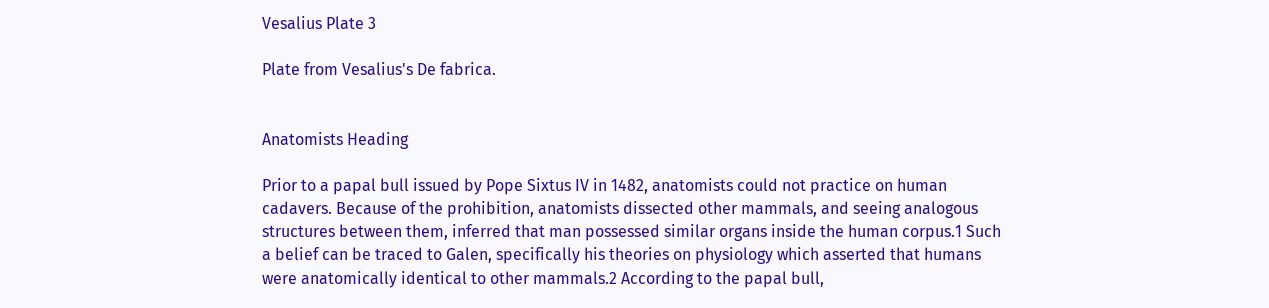Vesalius Plate 3

Plate from Vesalius's De fabrica.


Anatomists Heading

Prior to a papal bull issued by Pope Sixtus IV in 1482, anatomists could not practice on human cadavers. Because of the prohibition, anatomists dissected other mammals, and seeing analogous structures between them, inferred that man possessed similar organs inside the human corpus.1 Such a belief can be traced to Galen, specifically his theories on physiology which asserted that humans were anatomically identical to other mammals.2 According to the papal bull,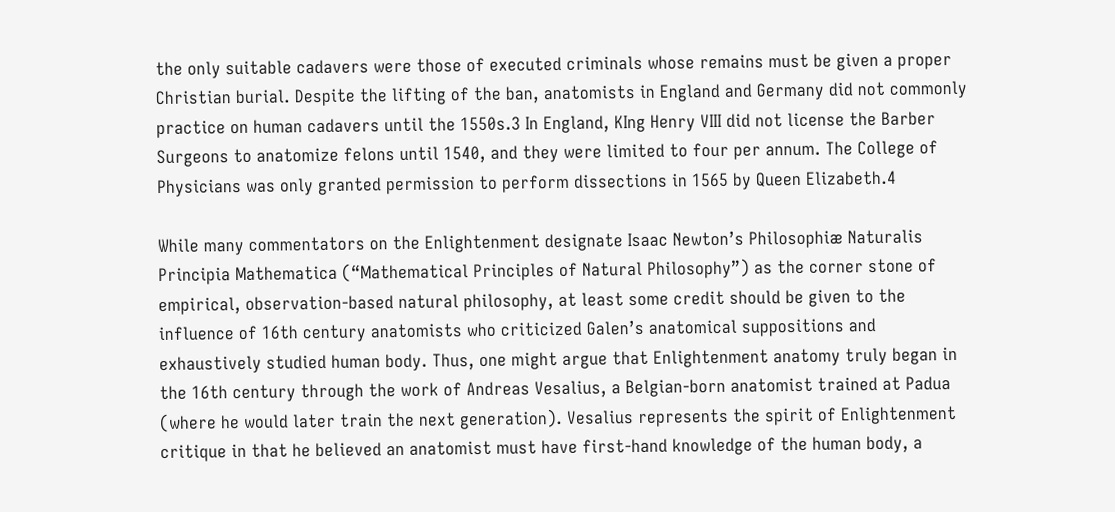the only suitable cadavers were those of executed criminals whose remains must be given a proper Christian burial. Despite the lifting of the ban, anatomists in England and Germany did not commonly practice on human cadavers until the 1550s.3 In England, KIng Henry VIII did not license the Barber Surgeons to anatomize felons until 1540, and they were limited to four per annum. The College of Physicians was only granted permission to perform dissections in 1565 by Queen Elizabeth.4

While many commentators on the Enlightenment designate Isaac Newton’s Philosophiæ Naturalis Principia Mathematica (“Mathematical Principles of Natural Philosophy”) as the corner stone of empirical, observation-based natural philosophy, at least some credit should be given to the influence of 16th century anatomists who criticized Galen’s anatomical suppositions and exhaustively studied human body. Thus, one might argue that Enlightenment anatomy truly began in the 16th century through the work of Andreas Vesalius, a Belgian-born anatomist trained at Padua (where he would later train the next generation). Vesalius represents the spirit of Enlightenment critique in that he believed an anatomist must have first-hand knowledge of the human body, a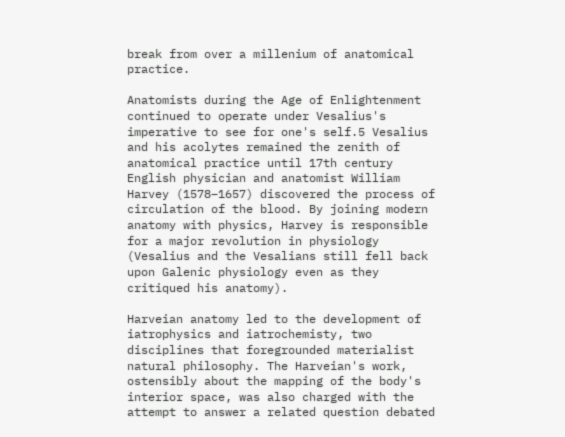break from over a millenium of anatomical practice.

Anatomists during the Age of Enlightenment continued to operate under Vesalius's imperative to see for one's self.5 Vesalius and his acolytes remained the zenith of anatomical practice until 17th century English physician and anatomist William Harvey (1578–1657) discovered the process of circulation of the blood. By joining modern anatomy with physics, Harvey is responsible for a major revolution in physiology (Vesalius and the Vesalians still fell back upon Galenic physiology even as they critiqued his anatomy).

Harveian anatomy led to the development of iatrophysics and iatrochemisty, two disciplines that foregrounded materialist natural philosophy. The Harveian's work, ostensibly about the mapping of the body's interior space, was also charged with the attempt to answer a related question debated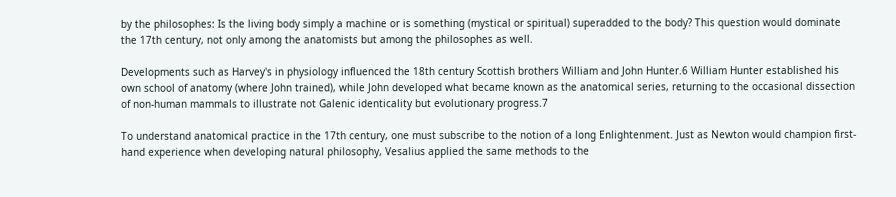by the philosophes: Is the living body simply a machine or is something (mystical or spiritual) superadded to the body? This question would dominate the 17th century, not only among the anatomists but among the philosophes as well.

Developments such as Harvey's in physiology influenced the 18th century Scottish brothers William and John Hunter.6 William Hunter established his own school of anatomy (where John trained), while John developed what became known as the anatomical series, returning to the occasional dissection of non-human mammals to illustrate not Galenic identicality but evolutionary progress.7

To understand anatomical practice in the 17th century, one must subscribe to the notion of a long Enlightenment. Just as Newton would champion first-hand experience when developing natural philosophy, Vesalius applied the same methods to the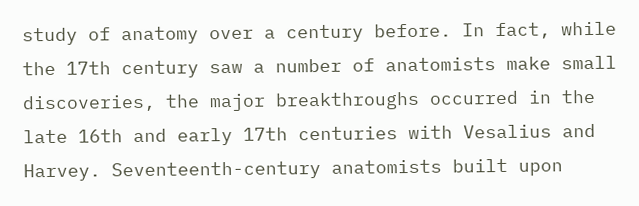study of anatomy over a century before. In fact, while the 17th century saw a number of anatomists make small discoveries, the major breakthroughs occurred in the late 16th and early 17th centuries with Vesalius and Harvey. Seventeenth-century anatomists built upon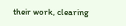their work, clearing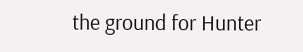the ground for Hunter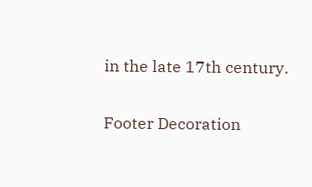in the late 17th century.

Footer Decoration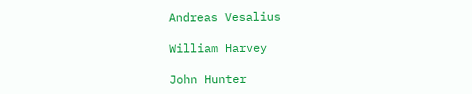Andreas Vesalius

William Harvey

John Hunter